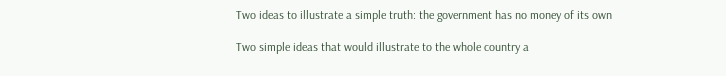Two ideas to illustrate a simple truth: the government has no money of its own

Two simple ideas that would illustrate to the whole country a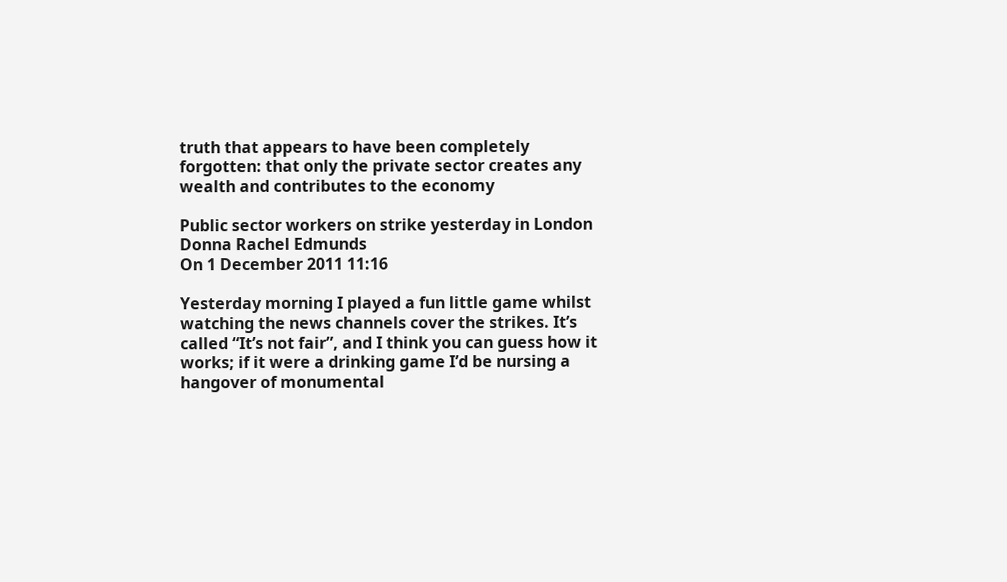truth that appears to have been completely forgotten: that only the private sector creates any wealth and contributes to the economy

Public sector workers on strike yesterday in London
Donna Rachel Edmunds
On 1 December 2011 11:16

Yesterday morning I played a fun little game whilst watching the news channels cover the strikes. It’s called “It’s not fair”, and I think you can guess how it works; if it were a drinking game I’d be nursing a hangover of monumental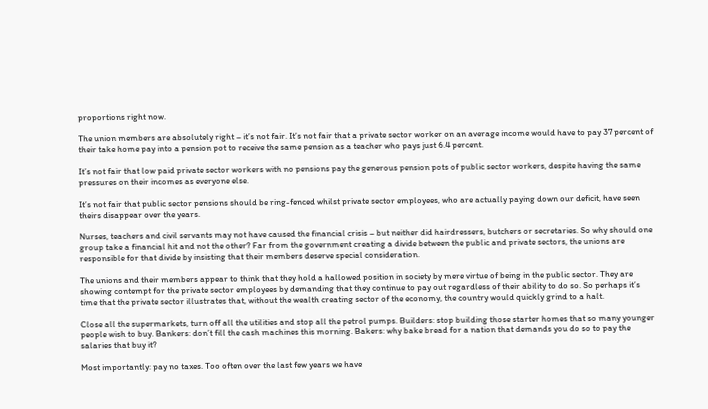proportions right now.

The union members are absolutely right – it’s not fair. It’s not fair that a private sector worker on an average income would have to pay 37 percent of their take home pay into a pension pot to receive the same pension as a teacher who pays just 6.4 percent.

It’s not fair that low paid private sector workers with no pensions pay the generous pension pots of public sector workers, despite having the same pressures on their incomes as everyone else.

It’s not fair that public sector pensions should be ring-fenced whilst private sector employees, who are actually paying down our deficit, have seen theirs disappear over the years.

Nurses, teachers and civil servants may not have caused the financial crisis – but neither did hairdressers, butchers or secretaries. So why should one group take a financial hit and not the other? Far from the government creating a divide between the public and private sectors, the unions are responsible for that divide by insisting that their members deserve special consideration.

The unions and their members appear to think that they hold a hallowed position in society by mere virtue of being in the public sector. They are showing contempt for the private sector employees by demanding that they continue to pay out regardless of their ability to do so. So perhaps it’s time that the private sector illustrates that, without the wealth creating sector of the economy, the country would quickly grind to a halt.

Close all the supermarkets, turn off all the utilities and stop all the petrol pumps. Builders: stop building those starter homes that so many younger people wish to buy. Bankers: don’t fill the cash machines this morning. Bakers: why bake bread for a nation that demands you do so to pay the salaries that buy it?

Most importantly: pay no taxes. Too often over the last few years we have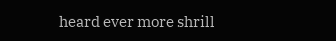heard ever more shrill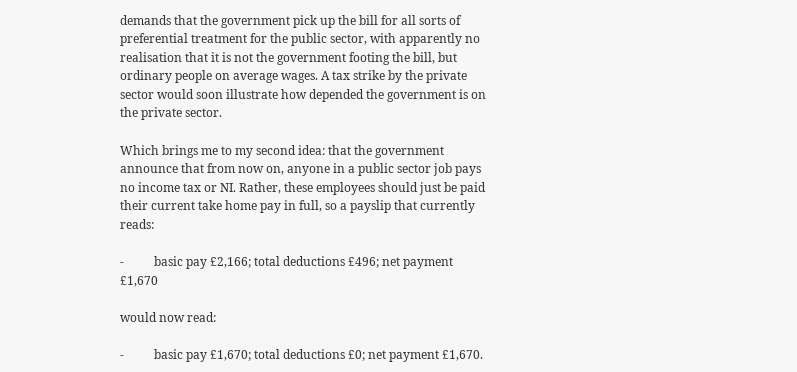demands that the government pick up the bill for all sorts of preferential treatment for the public sector, with apparently no realisation that it is not the government footing the bill, but ordinary people on average wages. A tax strike by the private sector would soon illustrate how depended the government is on the private sector.

Which brings me to my second idea: that the government announce that from now on, anyone in a public sector job pays no income tax or NI. Rather, these employees should just be paid their current take home pay in full, so a payslip that currently reads:

-          basic pay £2,166; total deductions £496; net payment £1,670

would now read:

-          basic pay £1,670; total deductions £0; net payment £1,670.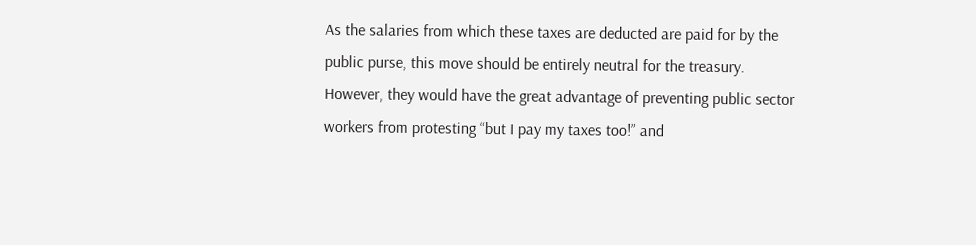As the salaries from which these taxes are deducted are paid for by the public purse, this move should be entirely neutral for the treasury. However, they would have the great advantage of preventing public sector workers from protesting “but I pay my taxes too!” and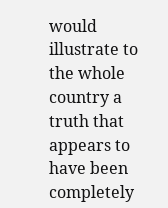would illustrate to the whole country a truth that appears to have been completely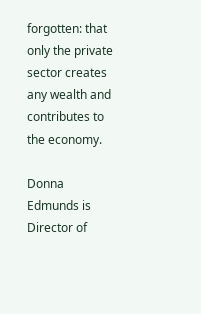forgotten: that only the private sector creates any wealth and contributes to the economy.

Donna Edmunds is Director of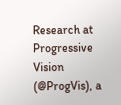Research at Progressive Vision (@ProgVis), a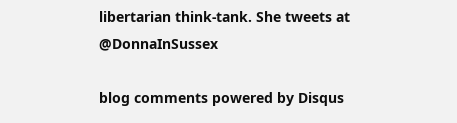libertarian think-tank. She tweets at @DonnaInSussex

blog comments powered by Disqus